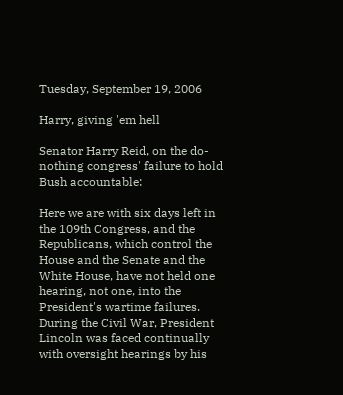Tuesday, September 19, 2006

Harry, giving 'em hell

Senator Harry Reid, on the do-nothing congress' failure to hold Bush accountable:

Here we are with six days left in the 109th Congress, and the Republicans, which control the House and the Senate and the White House, have not held one hearing, not one, into the President's wartime failures. During the Civil War, President Lincoln was faced continually with oversight hearings by his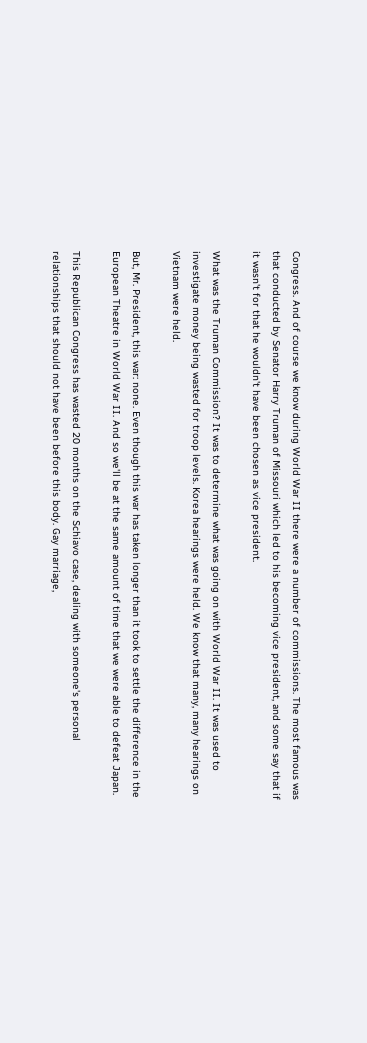Congress. And of course we know during World War II there were a number of commissions. The most famous was that conducted by Senator Harry Truman of Missouri which led to his becoming vice president, and some say that if it wasn't for that he wouldn't have been chosen as vice president.

What was the Truman Commission? It was to determine what was going on with World War II. It was used to investigate money being wasted for troop levels. Korea hearings were held. We know that many, many hearings on Vietnam were held.

But, Mr. President, this war: none. Even though this war has taken longer than it took to settle the difference in the European Theatre in World War II. And so we'll be at the same amount of time that we were able to defeat Japan.

This Republican Congress has wasted 20 months on the Schiavo case, dealing with someone's personal relationships that should not have been before this body. Gay marriage,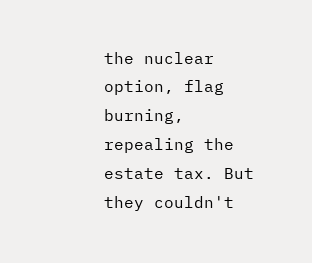the nuclear option, flag burning, repealing the estate tax. But they couldn't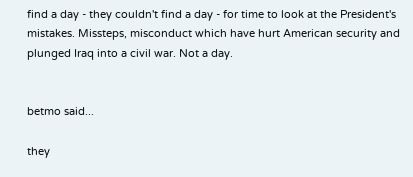find a day - they couldn't find a day - for time to look at the President's mistakes. Missteps, misconduct which have hurt American security and plunged Iraq into a civil war. Not a day.


betmo said...

they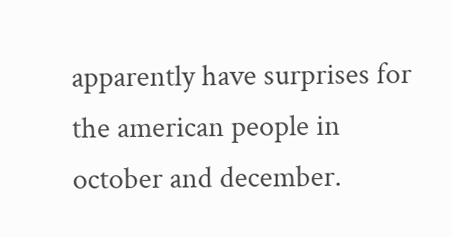apparently have surprises for the american people in october and december.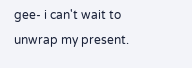gee- i can't wait to unwrap my present.